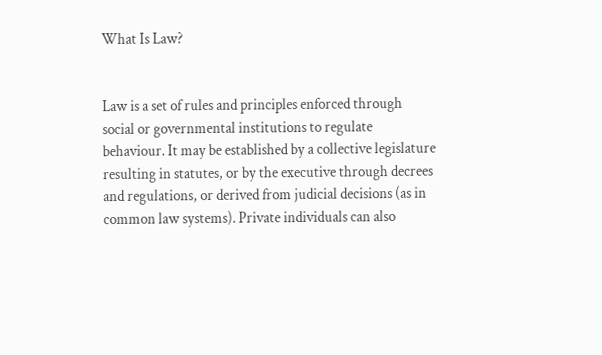What Is Law?


Law is a set of rules and principles enforced through social or governmental institutions to regulate behaviour. It may be established by a collective legislature resulting in statutes, or by the executive through decrees and regulations, or derived from judicial decisions (as in common law systems). Private individuals can also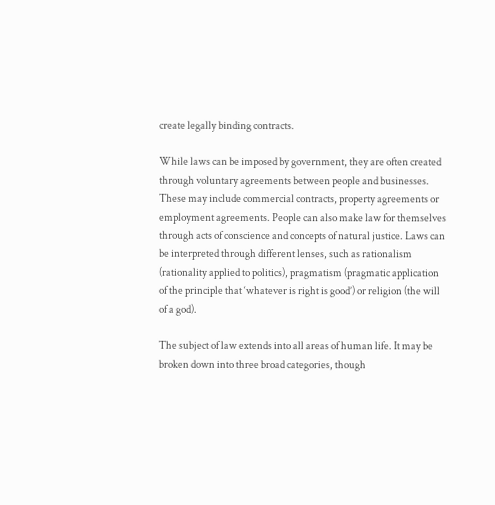create legally binding contracts.

While laws can be imposed by government, they are often created through voluntary agreements between people and businesses. These may include commercial contracts, property agreements or employment agreements. People can also make law for themselves through acts of conscience and concepts of natural justice. Laws can be interpreted through different lenses, such as rationalism (rationality applied to politics), pragmatism (pragmatic application of the principle that ‘whatever is right is good’) or religion (the will of a god).

The subject of law extends into all areas of human life. It may be broken down into three broad categories, though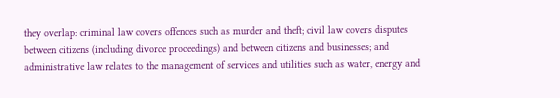they overlap: criminal law covers offences such as murder and theft; civil law covers disputes between citizens (including divorce proceedings) and between citizens and businesses; and administrative law relates to the management of services and utilities such as water, energy and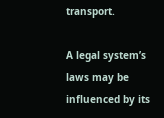transport.

A legal system’s laws may be influenced by its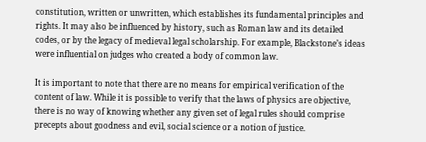constitution, written or unwritten, which establishes its fundamental principles and rights. It may also be influenced by history, such as Roman law and its detailed codes, or by the legacy of medieval legal scholarship. For example, Blackstone’s ideas were influential on judges who created a body of common law.

It is important to note that there are no means for empirical verification of the content of law. While it is possible to verify that the laws of physics are objective, there is no way of knowing whether any given set of legal rules should comprise precepts about goodness and evil, social science or a notion of justice.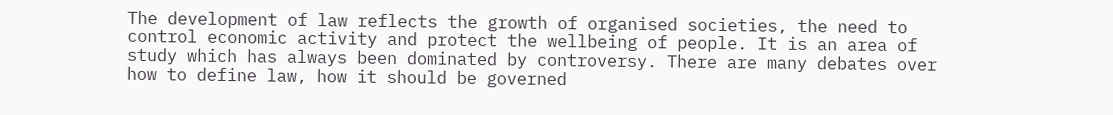The development of law reflects the growth of organised societies, the need to control economic activity and protect the wellbeing of people. It is an area of study which has always been dominated by controversy. There are many debates over how to define law, how it should be governed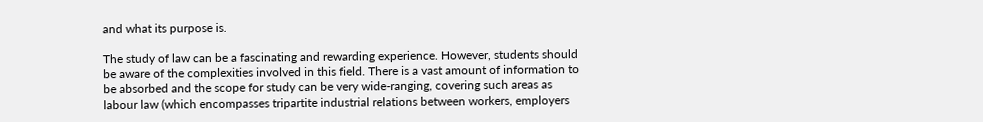and what its purpose is.

The study of law can be a fascinating and rewarding experience. However, students should be aware of the complexities involved in this field. There is a vast amount of information to be absorbed and the scope for study can be very wide-ranging, covering such areas as labour law (which encompasses tripartite industrial relations between workers, employers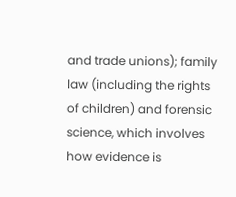and trade unions); family law (including the rights of children) and forensic science, which involves how evidence is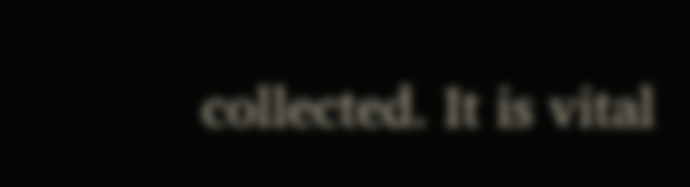collected. It is vital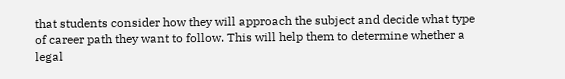that students consider how they will approach the subject and decide what type of career path they want to follow. This will help them to determine whether a legal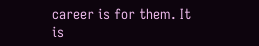career is for them. It is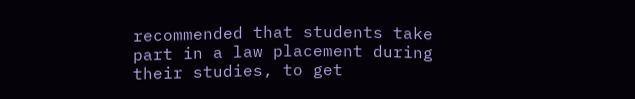recommended that students take part in a law placement during their studies, to get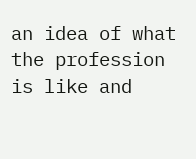an idea of what the profession is like and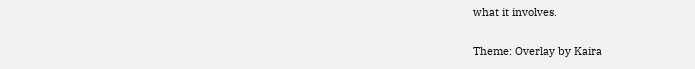what it involves.

Theme: Overlay by Kaira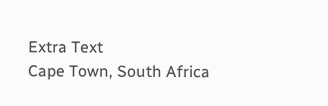Extra Text
Cape Town, South Africa